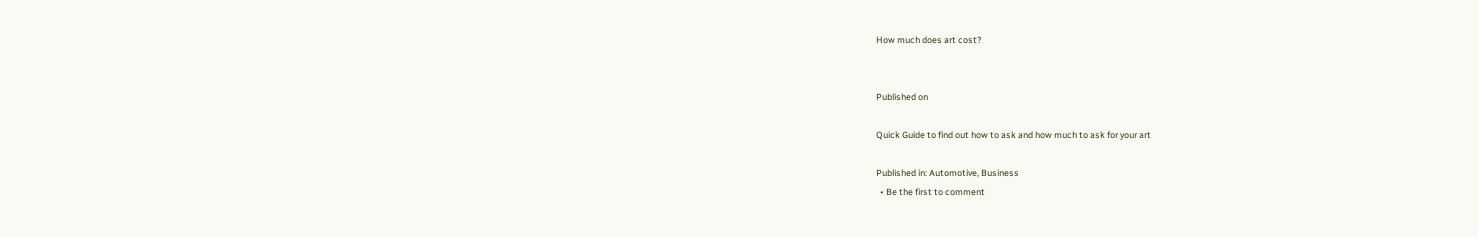How much does art cost?


Published on

Quick Guide to find out how to ask and how much to ask for your art

Published in: Automotive, Business
  • Be the first to comment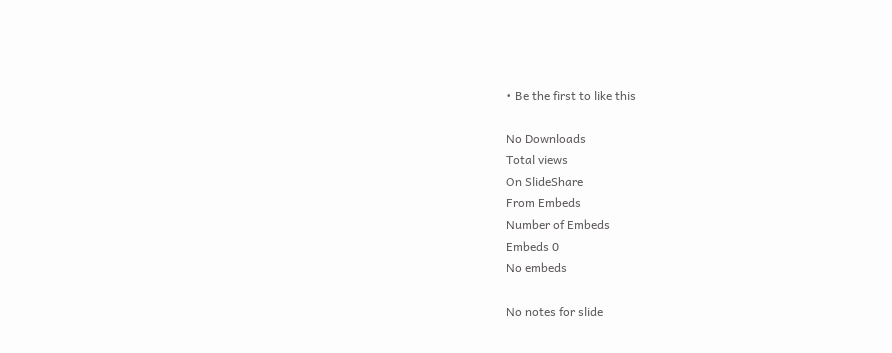• Be the first to like this

No Downloads
Total views
On SlideShare
From Embeds
Number of Embeds
Embeds 0
No embeds

No notes for slide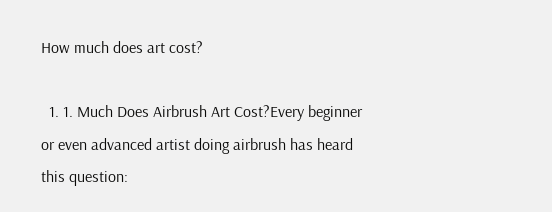How much does art cost?

  1. 1. Much Does Airbrush Art Cost?Every beginner or even advanced artist doing airbrush has heard this question: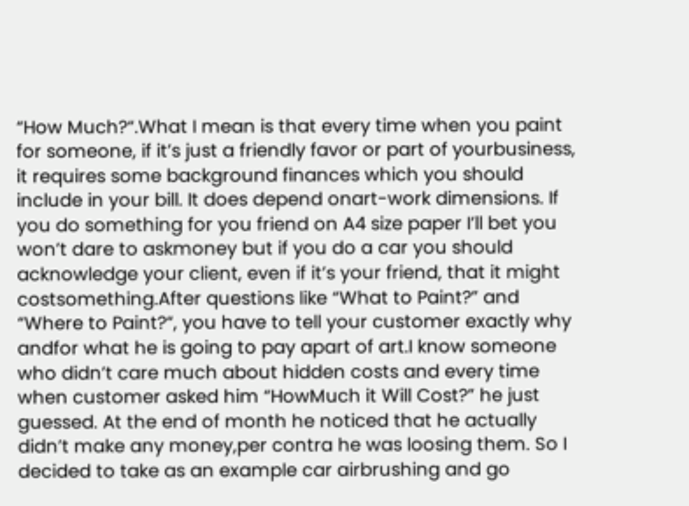“How Much?“.What I mean is that every time when you paint for someone, if it’s just a friendly favor or part of yourbusiness, it requires some background finances which you should include in your bill. It does depend onart-work dimensions. If you do something for you friend on A4 size paper I’ll bet you won’t dare to askmoney but if you do a car you should acknowledge your client, even if it’s your friend, that it might costsomething.After questions like “What to Paint?” and “Where to Paint?“, you have to tell your customer exactly why andfor what he is going to pay apart of art.I know someone who didn’t care much about hidden costs and every time when customer asked him “HowMuch it Will Cost?” he just guessed. At the end of month he noticed that he actually didn’t make any money,per contra he was loosing them. So I decided to take as an example car airbrushing and go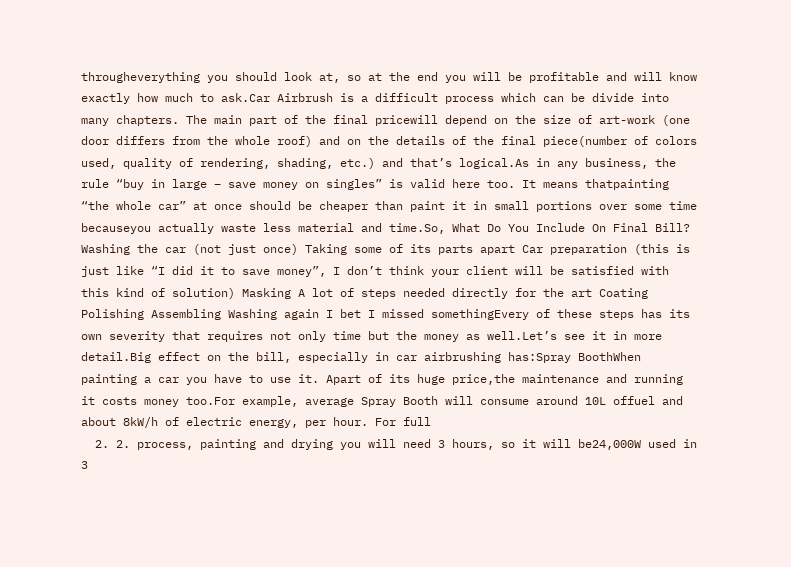througheverything you should look at, so at the end you will be profitable and will know exactly how much to ask.Car Airbrush is a difficult process which can be divide into many chapters. The main part of the final pricewill depend on the size of art-work (one door differs from the whole roof) and on the details of the final piece(number of colors used, quality of rendering, shading, etc.) and that’s logical.As in any business, the rule “buy in large – save money on singles” is valid here too. It means thatpainting “the whole car” at once should be cheaper than paint it in small portions over some time becauseyou actually waste less material and time.So, What Do You Include On Final Bill? Washing the car (not just once) Taking some of its parts apart Car preparation (this is just like “I did it to save money”, I don’t think your client will be satisfied with this kind of solution) Masking A lot of steps needed directly for the art Coating Polishing Assembling Washing again I bet I missed somethingEvery of these steps has its own severity that requires not only time but the money as well.Let’s see it in more detail.Big effect on the bill, especially in car airbrushing has:Spray BoothWhen painting a car you have to use it. Apart of its huge price,the maintenance and running it costs money too.For example, average Spray Booth will consume around 10L offuel and about 8kW/h of electric energy, per hour. For full
  2. 2. process, painting and drying you will need 3 hours, so it will be24,000W used in 3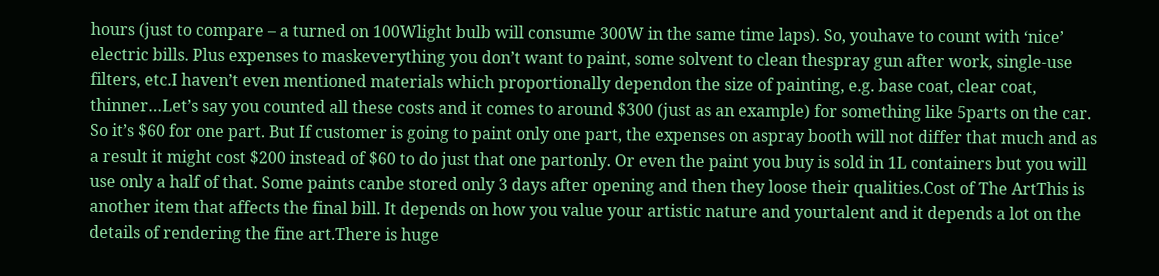hours (just to compare – a turned on 100Wlight bulb will consume 300W in the same time laps). So, youhave to count with ‘nice’ electric bills. Plus expenses to maskeverything you don’t want to paint, some solvent to clean thespray gun after work, single-use filters, etc.I haven’t even mentioned materials which proportionally dependon the size of painting, e.g. base coat, clear coat, thinner…Let’s say you counted all these costs and it comes to around $300 (just as an example) for something like 5parts on the car. So it’s $60 for one part. But If customer is going to paint only one part, the expenses on aspray booth will not differ that much and as a result it might cost $200 instead of $60 to do just that one partonly. Or even the paint you buy is sold in 1L containers but you will use only a half of that. Some paints canbe stored only 3 days after opening and then they loose their qualities.Cost of The ArtThis is another item that affects the final bill. It depends on how you value your artistic nature and yourtalent and it depends a lot on the details of rendering the fine art.There is huge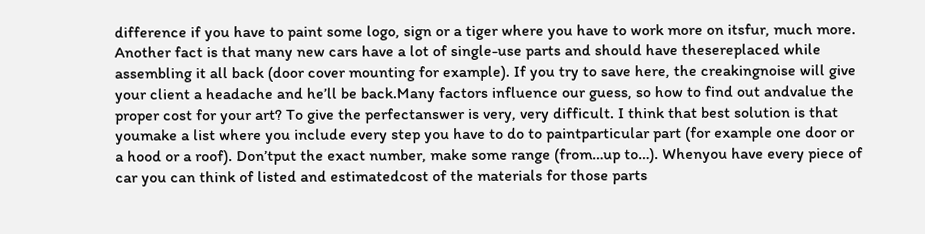difference if you have to paint some logo, sign or a tiger where you have to work more on itsfur, much more. Another fact is that many new cars have a lot of single-use parts and should have thesereplaced while assembling it all back (door cover mounting for example). If you try to save here, the creakingnoise will give your client a headache and he’ll be back.Many factors influence our guess, so how to find out andvalue the proper cost for your art? To give the perfectanswer is very, very difficult. I think that best solution is that youmake a list where you include every step you have to do to paintparticular part (for example one door or a hood or a roof). Don’tput the exact number, make some range (from…up to…). Whenyou have every piece of car you can think of listed and estimatedcost of the materials for those parts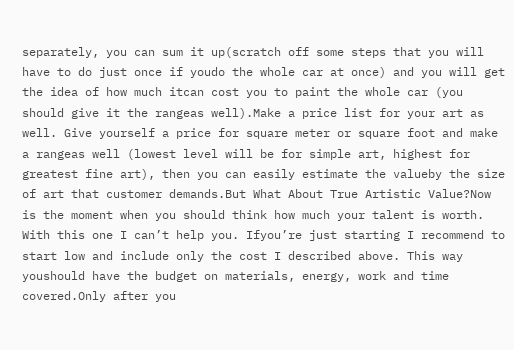separately, you can sum it up(scratch off some steps that you will have to do just once if youdo the whole car at once) and you will get the idea of how much itcan cost you to paint the whole car (you should give it the rangeas well).Make a price list for your art as well. Give yourself a price for square meter or square foot and make a rangeas well (lowest level will be for simple art, highest for greatest fine art), then you can easily estimate the valueby the size of art that customer demands.But What About True Artistic Value?Now is the moment when you should think how much your talent is worth. With this one I can’t help you. Ifyou’re just starting I recommend to start low and include only the cost I described above. This way youshould have the budget on materials, energy, work and time covered.Only after you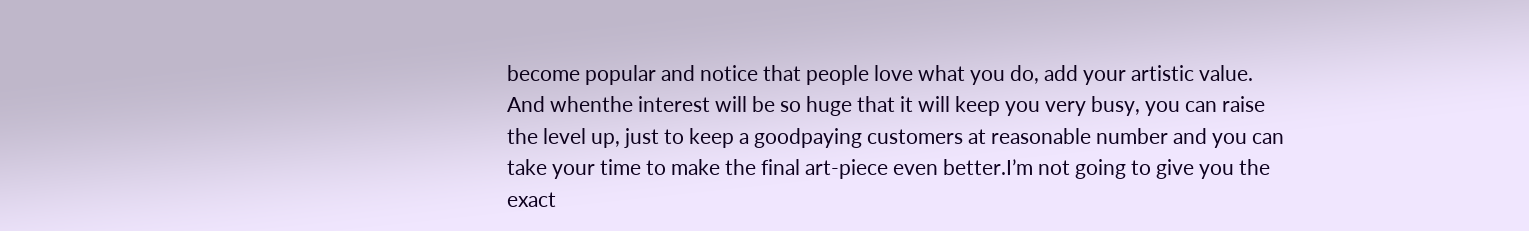become popular and notice that people love what you do, add your artistic value. And whenthe interest will be so huge that it will keep you very busy, you can raise the level up, just to keep a goodpaying customers at reasonable number and you can take your time to make the final art-piece even better.I’m not going to give you the exact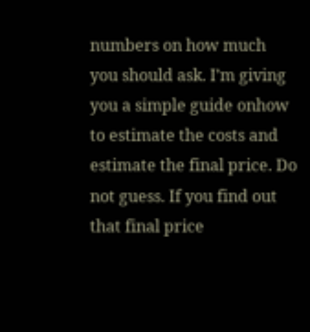numbers on how much you should ask. I’m giving you a simple guide onhow to estimate the costs and estimate the final price. Do not guess. If you find out that final price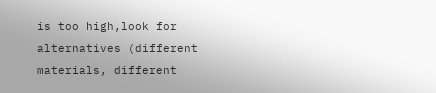is too high,look for alternatives (different materials, different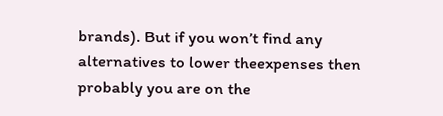brands). But if you won’t find any alternatives to lower theexpenses then probably you are on the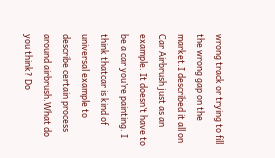wrong track or trying to fill the wrong gap on the market.I described it all on Car Airbrush just as an example. It doesn’t have to be a car you’re painting. I think thatcar is kind of universal example to describe certain process around airbrush.What do you think? Do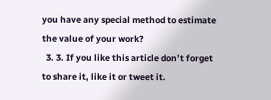you have any special method to estimate the value of your work?
  3. 3. If you like this article don’t forget to share it, like it or tweet it.